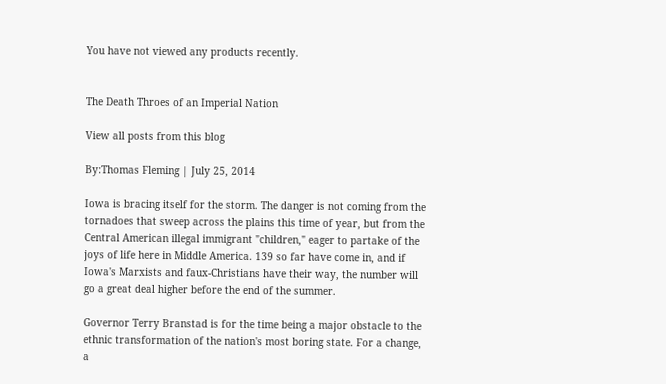You have not viewed any products recently.


The Death Throes of an Imperial Nation

View all posts from this blog

By:Thomas Fleming | July 25, 2014

Iowa is bracing itself for the storm. The danger is not coming from the tornadoes that sweep across the plains this time of year, but from the Central American illegal immigrant "children," eager to partake of the joys of life here in Middle America. 139 so far have come in, and if Iowa's Marxists and faux-Christians have their way, the number will go a great deal higher before the end of the summer.

Governor Terry Branstad is for the time being a major obstacle to the ethnic transformation of the nation's most boring state. For a change, a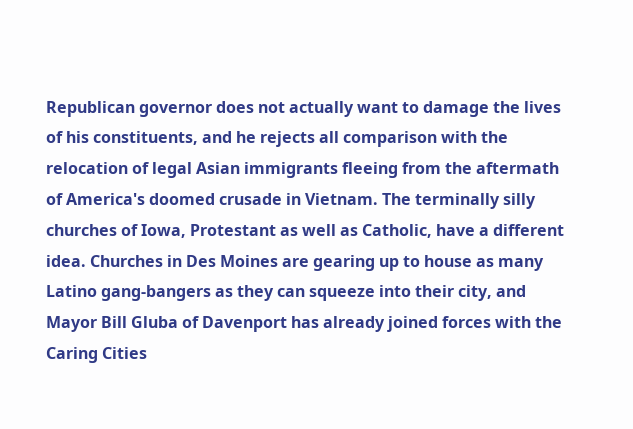Republican governor does not actually want to damage the lives of his constituents, and he rejects all comparison with the relocation of legal Asian immigrants fleeing from the aftermath of America's doomed crusade in Vietnam. The terminally silly churches of Iowa, Protestant as well as Catholic, have a different idea. Churches in Des Moines are gearing up to house as many Latino gang-bangers as they can squeeze into their city, and Mayor Bill Gluba of Davenport has already joined forces with the Caring Cities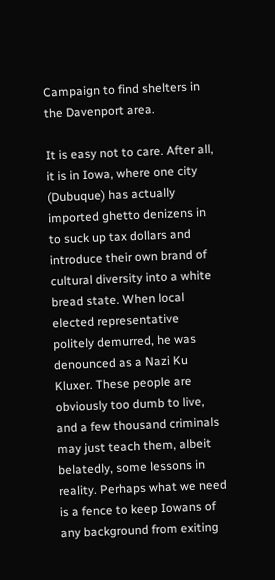Campaign to find shelters in the Davenport area.

It is easy not to care. After all, it is in Iowa, where one city (Dubuque) has actually imported ghetto denizens in to suck up tax dollars and introduce their own brand of cultural diversity into a white bread state. When local elected representative politely demurred, he was denounced as a Nazi Ku Kluxer. These people are obviously too dumb to live, and a few thousand criminals may just teach them, albeit belatedly, some lessons in reality. Perhaps what we need is a fence to keep Iowans of any background from exiting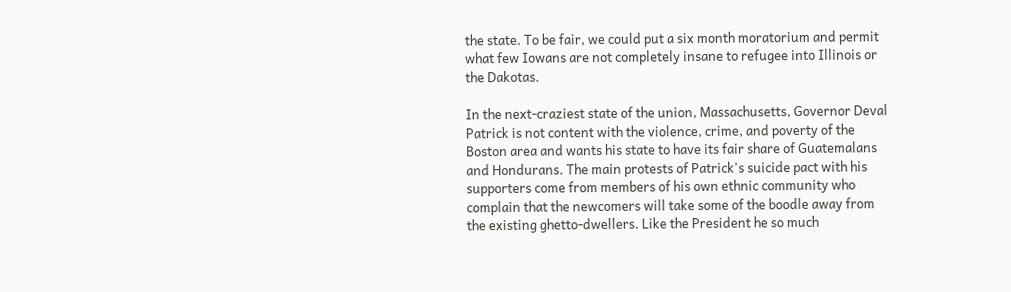the state. To be fair, we could put a six month moratorium and permit what few Iowans are not completely insane to refugee into Illinois or the Dakotas.

In the next-craziest state of the union, Massachusetts, Governor Deval Patrick is not content with the violence, crime, and poverty of the Boston area and wants his state to have its fair share of Guatemalans and Hondurans. The main protests of Patrick's suicide pact with his supporters come from members of his own ethnic community who complain that the newcomers will take some of the boodle away from the existing ghetto-dwellers. Like the President he so much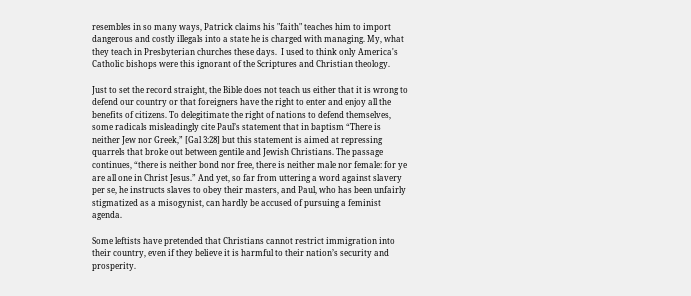resembles in so many ways, Patrick claims his "faith" teaches him to import dangerous and costly illegals into a state he is charged with managing. My, what they teach in Presbyterian churches these days.  I used to think only America's Catholic bishops were this ignorant of the Scriptures and Christian theology.

Just to set the record straight, the Bible does not teach us either that it is wrong to defend our country or that foreigners have the right to enter and enjoy all the benefits of citizens. To delegitimate the right of nations to defend themselves, some radicals misleadingly cite Paul’s statement that in baptism “There is neither Jew nor Greek,” [Gal 3:28] but this statement is aimed at repressing quarrels that broke out between gentile and Jewish Christians. The passage continues, “there is neither bond nor free, there is neither male nor female: for ye are all one in Christ Jesus.” And yet, so far from uttering a word against slavery per se, he instructs slaves to obey their masters, and Paul, who has been unfairly stigmatized as a misogynist, can hardly be accused of pursuing a feminist agenda.

Some leftists have pretended that Christians cannot restrict immigration into their country, even if they believe it is harmful to their nation’s security and prosperity.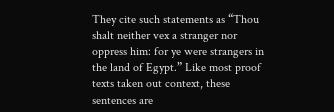They cite such statements as “Thou shalt neither vex a stranger nor oppress him: for ye were strangers in the land of Egypt.” Like most proof texts taken out context, these sentences are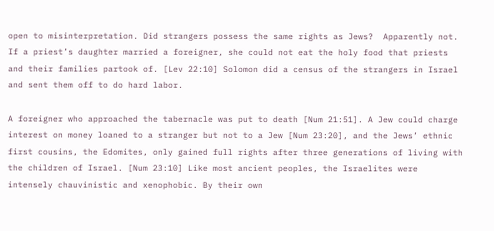open to misinterpretation. Did strangers possess the same rights as Jews?  Apparently not. If a priest’s daughter married a foreigner, she could not eat the holy food that priests and their families partook of. [Lev 22:10] Solomon did a census of the strangers in Israel and sent them off to do hard labor.

A foreigner who approached the tabernacle was put to death [Num 21:51]. A Jew could charge interest on money loaned to a stranger but not to a Jew [Num 23:20], and the Jews’ ethnic first cousins, the Edomites, only gained full rights after three generations of living with the children of Israel. [Num 23:10] Like most ancient peoples, the Israelites were intensely chauvinistic and xenophobic. By their own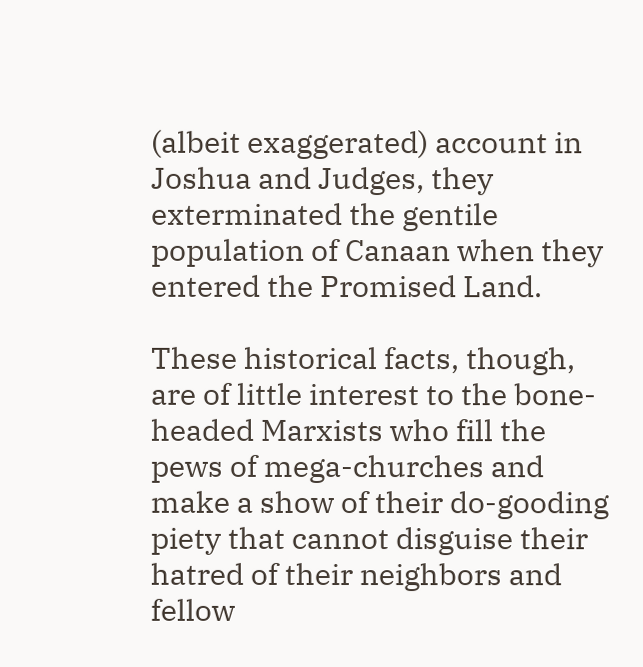(albeit exaggerated) account in Joshua and Judges, they exterminated the gentile population of Canaan when they entered the Promised Land.

These historical facts, though, are of little interest to the bone-headed Marxists who fill the pews of mega-churches and make a show of their do-gooding piety that cannot disguise their hatred of their neighbors and fellow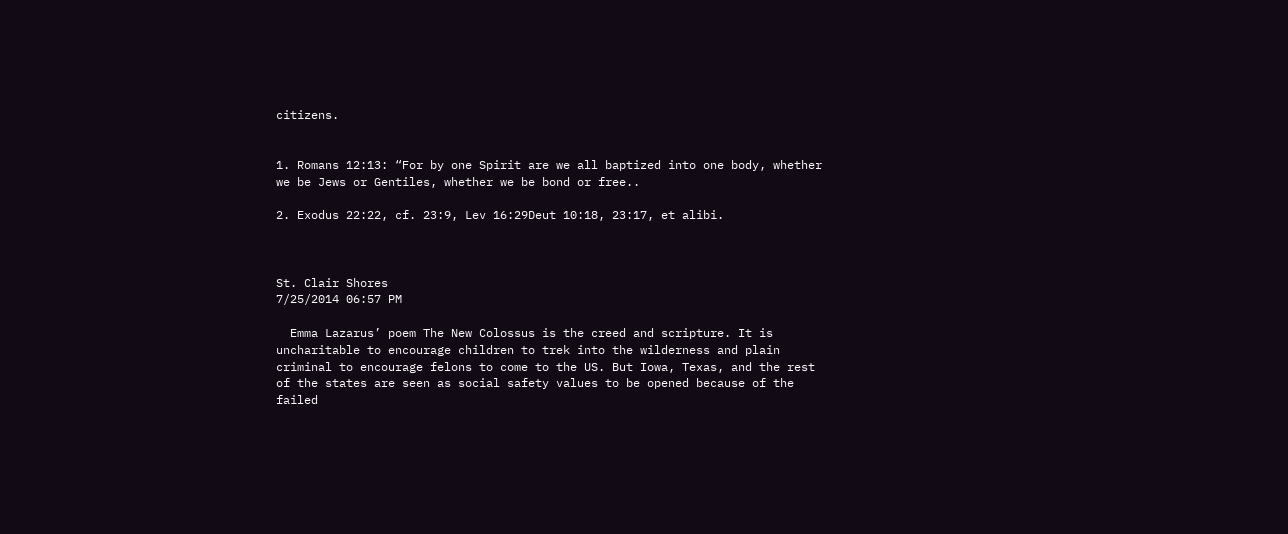citizens.


1. Romans 12:13: “For by one Spirit are we all baptized into one body, whether we be Jews or Gentiles, whether we be bond or free..

2. Exodus 22:22, cf. 23:9, Lev 16:29Deut 10:18, 23:17, et alibi.



St. Clair Shores
7/25/2014 06:57 PM

  Emma Lazarus’ poem The New Colossus is the creed and scripture. It is uncharitable to encourage children to trek into the wilderness and plain criminal to encourage felons to come to the US. But Iowa, Texas, and the rest of the states are seen as social safety values to be opened because of the failed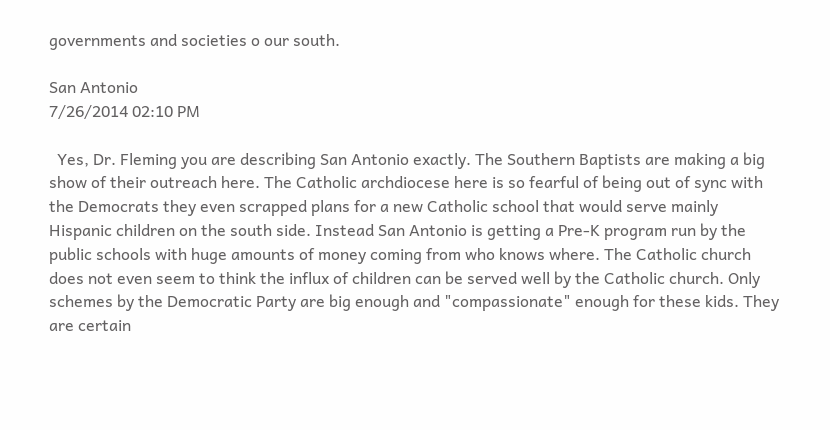governments and societies o our south.

San Antonio
7/26/2014 02:10 PM

  Yes, Dr. Fleming you are describing San Antonio exactly. The Southern Baptists are making a big show of their outreach here. The Catholic archdiocese here is so fearful of being out of sync with the Democrats they even scrapped plans for a new Catholic school that would serve mainly Hispanic children on the south side. Instead San Antonio is getting a Pre-K program run by the public schools with huge amounts of money coming from who knows where. The Catholic church does not even seem to think the influx of children can be served well by the Catholic church. Only schemes by the Democratic Party are big enough and "compassionate" enough for these kids. They are certain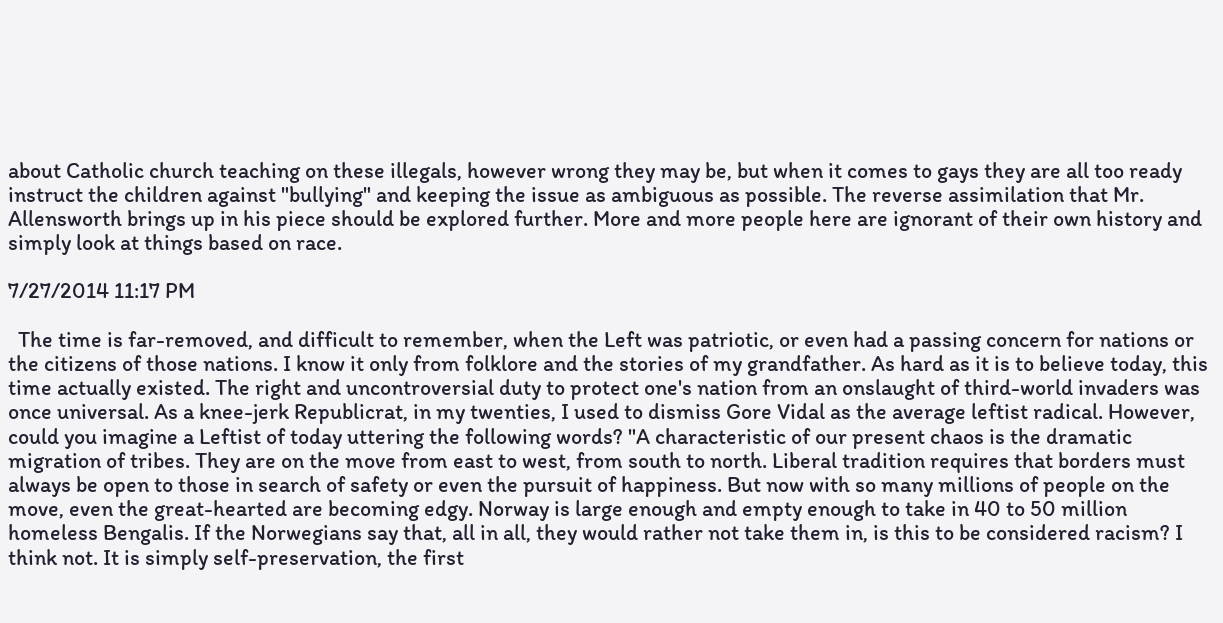about Catholic church teaching on these illegals, however wrong they may be, but when it comes to gays they are all too ready instruct the children against "bullying" and keeping the issue as ambiguous as possible. The reverse assimilation that Mr. Allensworth brings up in his piece should be explored further. More and more people here are ignorant of their own history and simply look at things based on race.

7/27/2014 11:17 PM

  The time is far-removed, and difficult to remember, when the Left was patriotic, or even had a passing concern for nations or the citizens of those nations. I know it only from folklore and the stories of my grandfather. As hard as it is to believe today, this time actually existed. The right and uncontroversial duty to protect one's nation from an onslaught of third-world invaders was once universal. As a knee-jerk Republicrat, in my twenties, I used to dismiss Gore Vidal as the average leftist radical. However, could you imagine a Leftist of today uttering the following words? "A characteristic of our present chaos is the dramatic migration of tribes. They are on the move from east to west, from south to north. Liberal tradition requires that borders must always be open to those in search of safety or even the pursuit of happiness. But now with so many millions of people on the move, even the great-hearted are becoming edgy. Norway is large enough and empty enough to take in 40 to 50 million homeless Bengalis. If the Norwegians say that, all in all, they would rather not take them in, is this to be considered racism? I think not. It is simply self-preservation, the first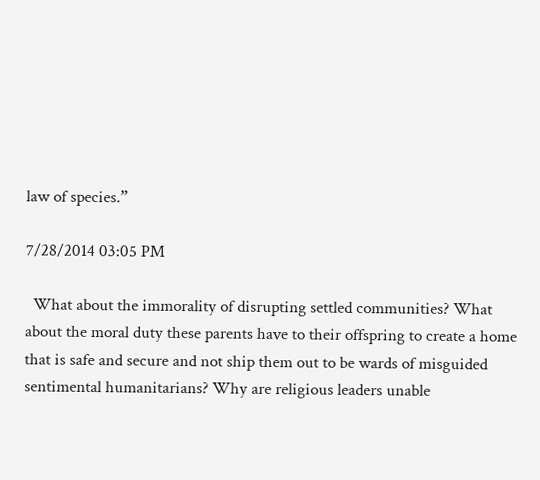law of species.”

7/28/2014 03:05 PM

  What about the immorality of disrupting settled communities? What about the moral duty these parents have to their offspring to create a home that is safe and secure and not ship them out to be wards of misguided sentimental humanitarians? Why are religious leaders unable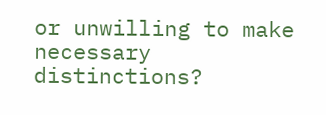or unwilling to make necessary distinctions?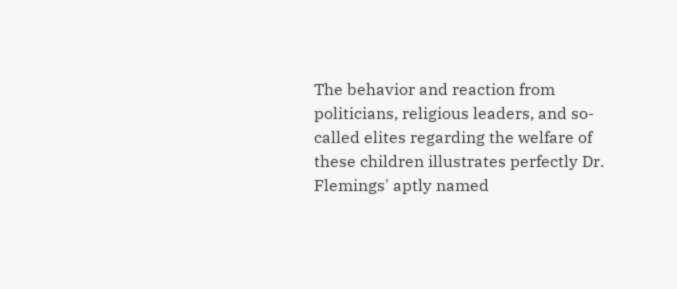The behavior and reaction from politicians, religious leaders, and so-called elites regarding the welfare of these children illustrates perfectly Dr. Flemings' aptly named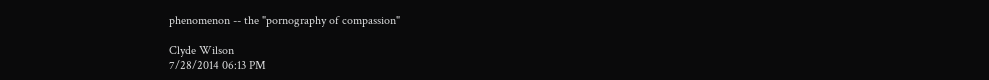phenomenon -- the "pornography of compassion"

Clyde Wilson
7/28/2014 06:13 PM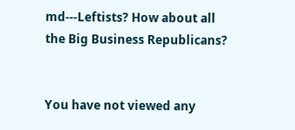md---Leftists? How about all the Big Business Republicans?


You have not viewed any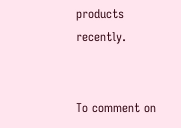products recently.


To comment on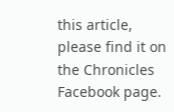this article, please find it on the Chronicles Facebook page.